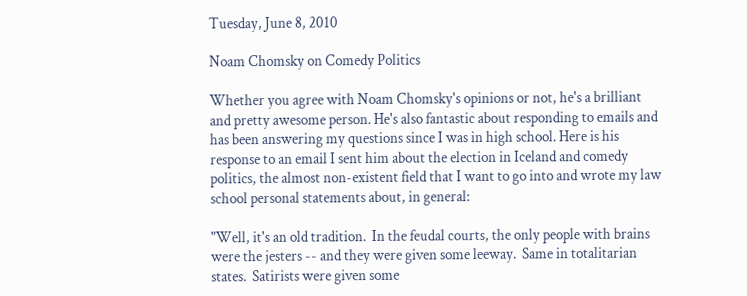Tuesday, June 8, 2010

Noam Chomsky on Comedy Politics

Whether you agree with Noam Chomsky's opinions or not, he's a brilliant and pretty awesome person. He's also fantastic about responding to emails and has been answering my questions since I was in high school. Here is his response to an email I sent him about the election in Iceland and comedy politics, the almost non-existent field that I want to go into and wrote my law school personal statements about, in general:

"Well, it's an old tradition.  In the feudal courts, the only people with brains were the jesters -- and they were given some leeway.  Same in totalitarian states.  Satirists were given some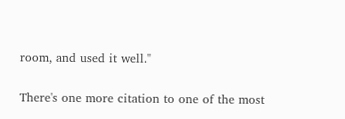room, and used it well."

There's one more citation to one of the most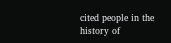cited people in the history of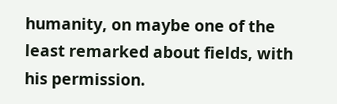humanity, on maybe one of the least remarked about fields, with his permission.